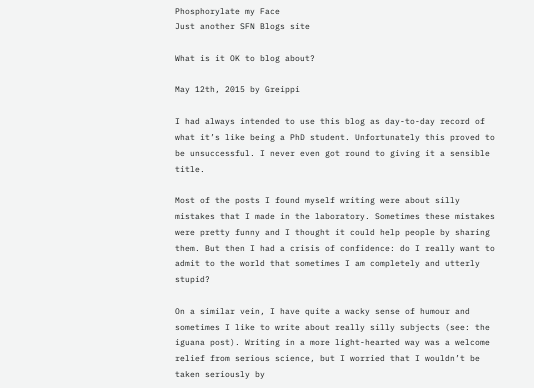Phosphorylate my Face
Just another SFN Blogs site

What is it OK to blog about?

May 12th, 2015 by Greippi

I had always intended to use this blog as day-to-day record of what it’s like being a PhD student. Unfortunately this proved to be unsuccessful. I never even got round to giving it a sensible title.

Most of the posts I found myself writing were about silly mistakes that I made in the laboratory. Sometimes these mistakes were pretty funny and I thought it could help people by sharing them. But then I had a crisis of confidence: do I really want to admit to the world that sometimes I am completely and utterly stupid?

On a similar vein, I have quite a wacky sense of humour and sometimes I like to write about really silly subjects (see: the iguana post). Writing in a more light-hearted way was a welcome relief from serious science, but I worried that I wouldn’t be taken seriously by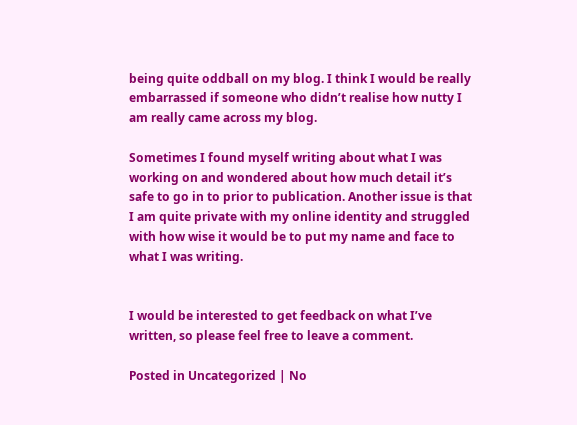being quite oddball on my blog. I think I would be really embarrassed if someone who didn’t realise how nutty I am really came across my blog.

Sometimes I found myself writing about what I was working on and wondered about how much detail it’s safe to go in to prior to publication. Another issue is that I am quite private with my online identity and struggled with how wise it would be to put my name and face to what I was writing.


I would be interested to get feedback on what I’ve written, so please feel free to leave a comment.

Posted in Uncategorized | No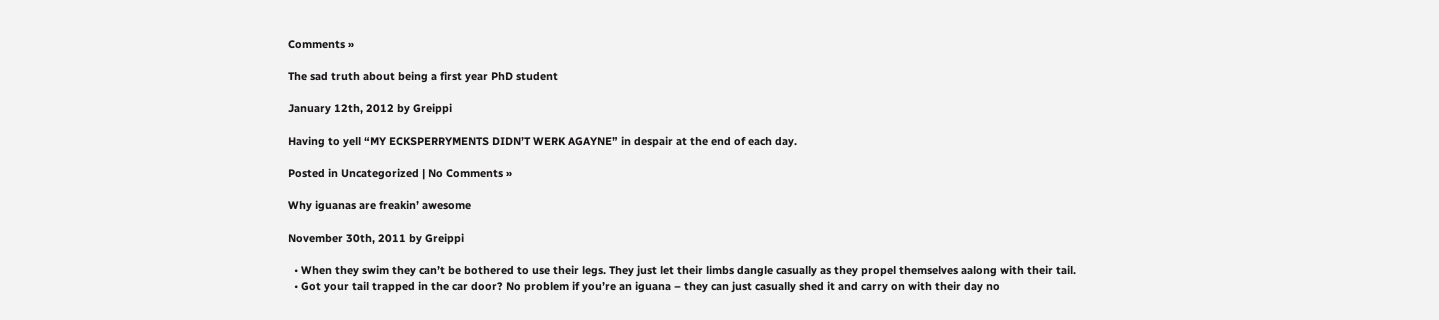Comments »

The sad truth about being a first year PhD student

January 12th, 2012 by Greippi

Having to yell “MY ECKSPERRYMENTS DIDN’T WERK AGAYNE” in despair at the end of each day.

Posted in Uncategorized | No Comments »

Why iguanas are freakin’ awesome

November 30th, 2011 by Greippi

  • When they swim they can’t be bothered to use their legs. They just let their limbs dangle casually as they propel themselves aalong with their tail.
  • Got your tail trapped in the car door? No problem if you’re an iguana – they can just casually shed it and carry on with their day no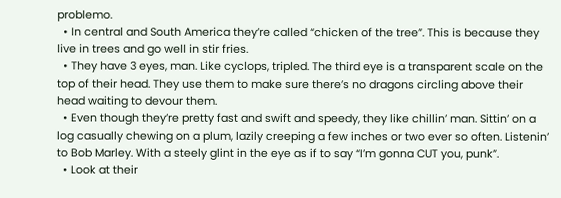problemo.
  • In central and South America they’re called “chicken of the tree”. This is because they live in trees and go well in stir fries.
  • They have 3 eyes, man. Like cyclops, tripled. The third eye is a transparent scale on the top of their head. They use them to make sure there’s no dragons circling above their head waiting to devour them.
  • Even though they’re pretty fast and swift and speedy, they like chillin’ man. Sittin’ on a log casually chewing on a plum, lazily creeping a few inches or two ever so often. Listenin’ to Bob Marley. With a steely glint in the eye as if to say “I’m gonna CUT you, punk”.
  • Look at their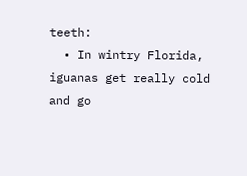teeth:
  • In wintry Florida, iguanas get really cold and go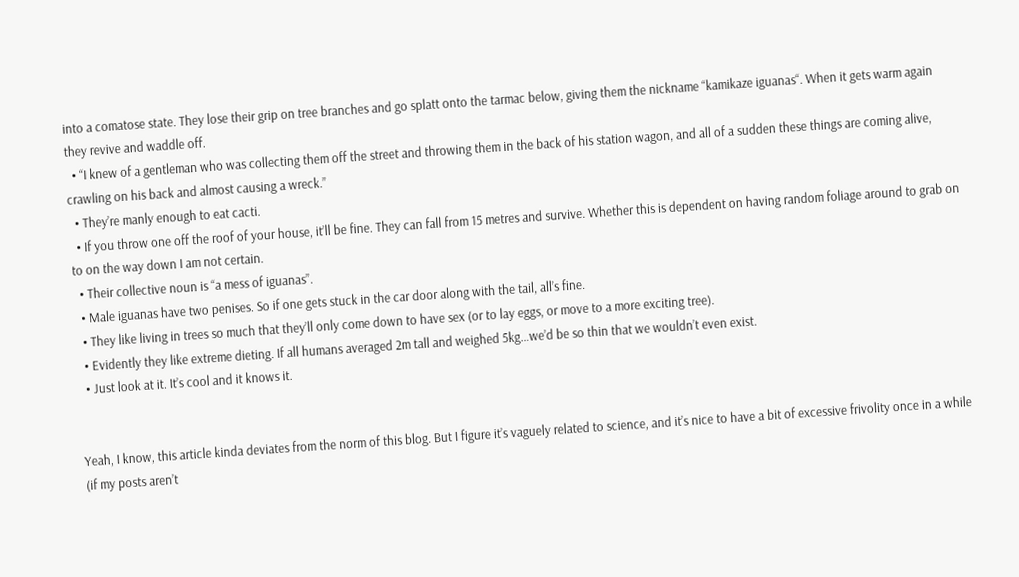into a comatose state. They lose their grip on tree branches and go splatt onto the tarmac below, giving them the nickname “kamikaze iguanas“. When it gets warm again they revive and waddle off.
  • “I knew of a gentleman who was collecting them off the street and throwing them in the back of his station wagon, and all of a sudden these things are coming alive, crawling on his back and almost causing a wreck.”
  • They’re manly enough to eat cacti.
  • If you throw one off the roof of your house, it’ll be fine. They can fall from 15 metres and survive. Whether this is dependent on having random foliage around to grab on to on the way down I am not certain.
  • Their collective noun is “a mess of iguanas”.
  • Male iguanas have two penises. So if one gets stuck in the car door along with the tail, all’s fine.
  • They like living in trees so much that they’ll only come down to have sex (or to lay eggs, or move to a more exciting tree).
  • Evidently they like extreme dieting. If all humans averaged 2m tall and weighed 5kg…we’d be so thin that we wouldn’t even exist.
  • Just look at it. It’s cool and it knows it.


Yeah, I know, this article kinda deviates from the norm of this blog. But I figure it’s vaguely related to science, and it’s nice to have a bit of excessive frivolity once in a while (if my posts aren’t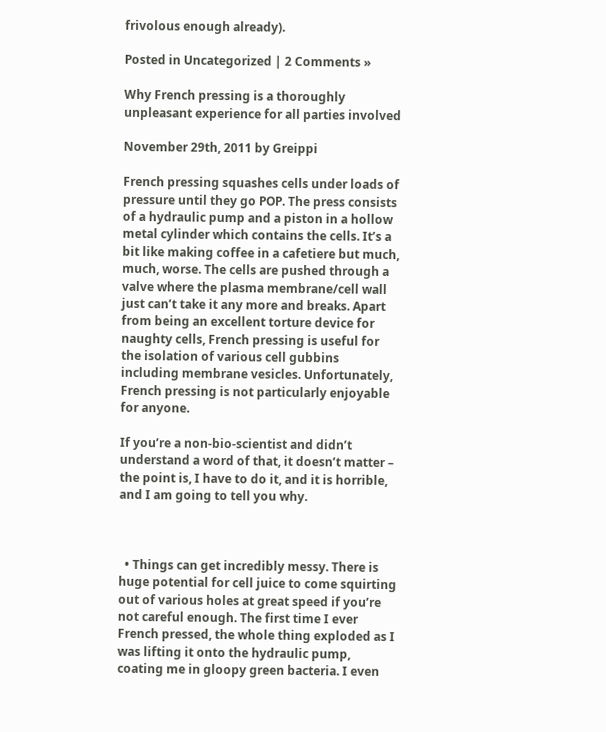frivolous enough already).

Posted in Uncategorized | 2 Comments »

Why French pressing is a thoroughly unpleasant experience for all parties involved

November 29th, 2011 by Greippi

French pressing squashes cells under loads of pressure until they go POP. The press consists of a hydraulic pump and a piston in a hollow metal cylinder which contains the cells. It’s a bit like making coffee in a cafetiere but much, much, worse. The cells are pushed through a valve where the plasma membrane/cell wall just can’t take it any more and breaks. Apart from being an excellent torture device for naughty cells, French pressing is useful for the isolation of various cell gubbins including membrane vesicles. Unfortunately, French pressing is not particularly enjoyable for anyone.

If you’re a non-bio-scientist and didn’t understand a word of that, it doesn’t matter – the point is, I have to do it, and it is horrible, and I am going to tell you why.



  • Things can get incredibly messy. There is huge potential for cell juice to come squirting out of various holes at great speed if you’re not careful enough. The first time I ever French pressed, the whole thing exploded as I was lifting it onto the hydraulic pump, coating me in gloopy green bacteria. I even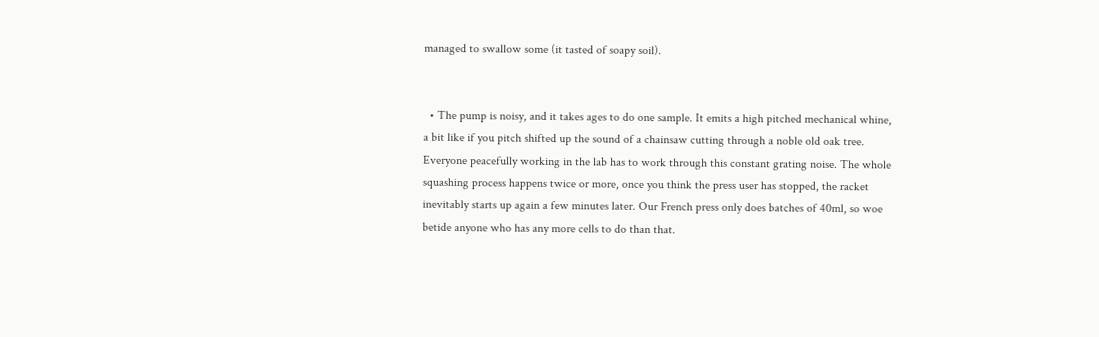managed to swallow some (it tasted of soapy soil).


  • The pump is noisy, and it takes ages to do one sample. It emits a high pitched mechanical whine, a bit like if you pitch shifted up the sound of a chainsaw cutting through a noble old oak tree. Everyone peacefully working in the lab has to work through this constant grating noise. The whole squashing process happens twice or more, once you think the press user has stopped, the racket inevitably starts up again a few minutes later. Our French press only does batches of 40ml, so woe betide anyone who has any more cells to do than that.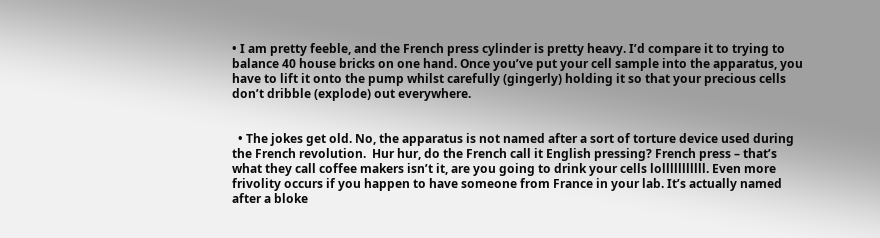• I am pretty feeble, and the French press cylinder is pretty heavy. I’d compare it to trying to balance 40 house bricks on one hand. Once you’ve put your cell sample into the apparatus, you have to lift it onto the pump whilst carefully (gingerly) holding it so that your precious cells don’t dribble (explode) out everywhere.


  • The jokes get old. No, the apparatus is not named after a sort of torture device used during the French revolution.  Hur hur, do the French call it English pressing? French press – that’s what they call coffee makers isn’t it, are you going to drink your cells lolllllllllll. Even more frivolity occurs if you happen to have someone from France in your lab. It’s actually named after a bloke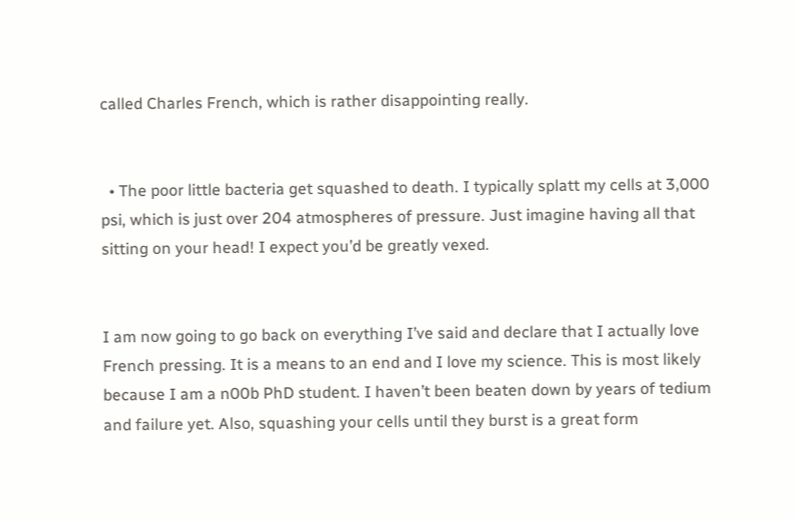called Charles French, which is rather disappointing really.


  • The poor little bacteria get squashed to death. I typically splatt my cells at 3,000 psi, which is just over 204 atmospheres of pressure. Just imagine having all that sitting on your head! I expect you’d be greatly vexed.


I am now going to go back on everything I’ve said and declare that I actually love French pressing. It is a means to an end and I love my science. This is most likely because I am a n00b PhD student. I haven’t been beaten down by years of tedium and failure yet. Also, squashing your cells until they burst is a great form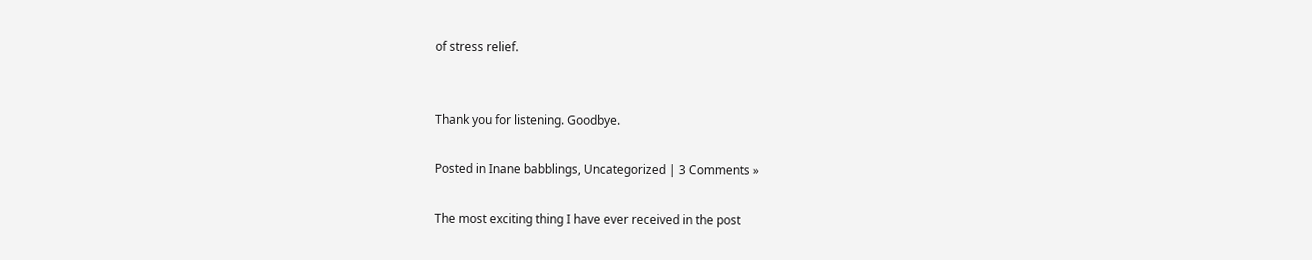of stress relief.


Thank you for listening. Goodbye.

Posted in Inane babblings, Uncategorized | 3 Comments »

The most exciting thing I have ever received in the post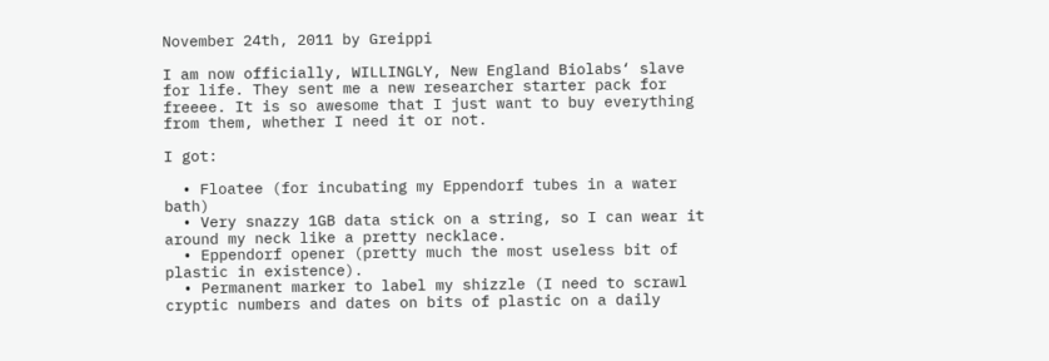November 24th, 2011 by Greippi

I am now officially, WILLINGLY, New England Biolabs‘ slave for life. They sent me a new researcher starter pack for freeee. It is so awesome that I just want to buy everything from them, whether I need it or not.

I got:

  • Floatee (for incubating my Eppendorf tubes in a water bath)
  • Very snazzy 1GB data stick on a string, so I can wear it around my neck like a pretty necklace.
  • Eppendorf opener (pretty much the most useless bit of plastic in existence).
  • Permanent marker to label my shizzle (I need to scrawl cryptic numbers and dates on bits of plastic on a daily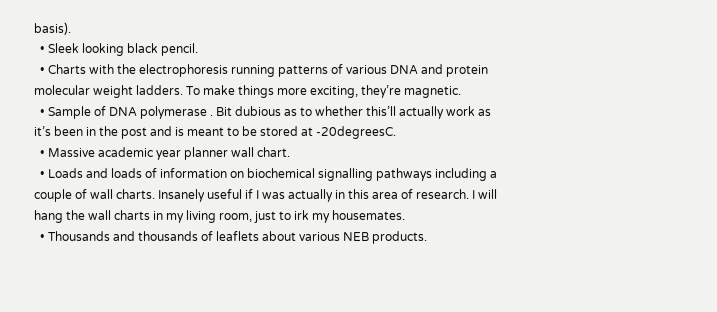basis).
  • Sleek looking black pencil.
  • Charts with the electrophoresis running patterns of various DNA and protein molecular weight ladders. To make things more exciting, they’re magnetic.
  • Sample of DNA polymerase . Bit dubious as to whether this’ll actually work as it’s been in the post and is meant to be stored at -20degreesC.
  • Massive academic year planner wall chart.
  • Loads and loads of information on biochemical signalling pathways including a couple of wall charts. Insanely useful if I was actually in this area of research. I will hang the wall charts in my living room, just to irk my housemates.
  • Thousands and thousands of leaflets about various NEB products.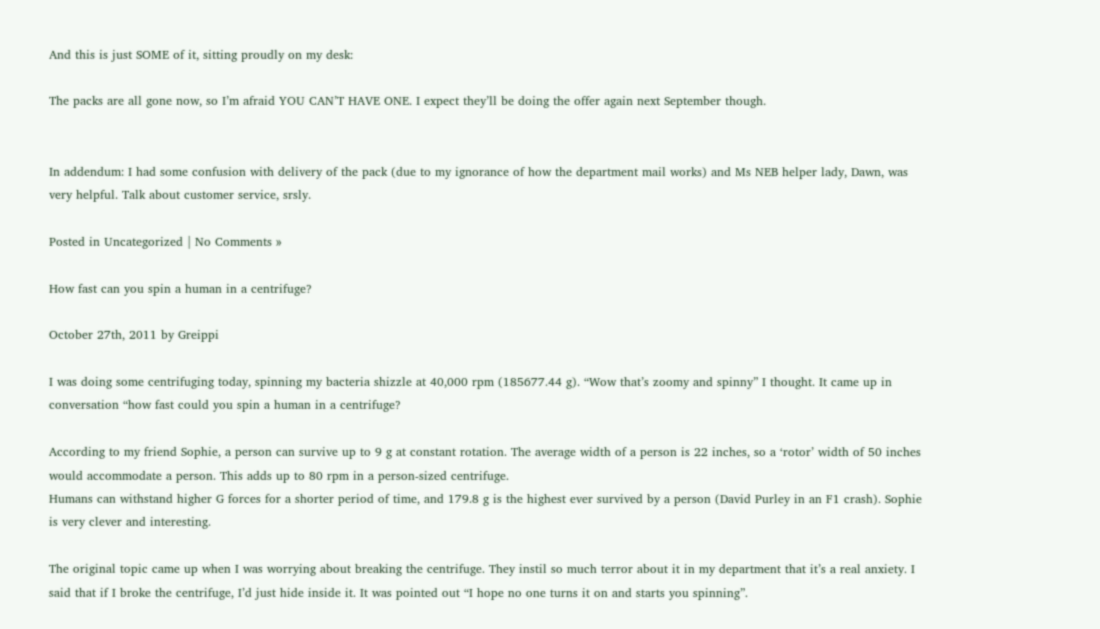And this is just SOME of it, sitting proudly on my desk:

The packs are all gone now, so I’m afraid YOU CAN’T HAVE ONE. I expect they’ll be doing the offer again next September though.


In addendum: I had some confusion with delivery of the pack (due to my ignorance of how the department mail works) and Ms NEB helper lady, Dawn, was very helpful. Talk about customer service, srsly.

Posted in Uncategorized | No Comments »

How fast can you spin a human in a centrifuge?

October 27th, 2011 by Greippi

I was doing some centrifuging today, spinning my bacteria shizzle at 40,000 rpm (185677.44 g). “Wow that’s zoomy and spinny” I thought. It came up in conversation “how fast could you spin a human in a centrifuge?

According to my friend Sophie, a person can survive up to 9 g at constant rotation. The average width of a person is 22 inches, so a ‘rotor’ width of 50 inches would accommodate a person. This adds up to 80 rpm in a person-sized centrifuge.
Humans can withstand higher G forces for a shorter period of time, and 179.8 g is the highest ever survived by a person (David Purley in an F1 crash). Sophie is very clever and interesting.

The original topic came up when I was worrying about breaking the centrifuge. They instil so much terror about it in my department that it’s a real anxiety. I said that if I broke the centrifuge, I’d just hide inside it. It was pointed out “I hope no one turns it on and starts you spinning”.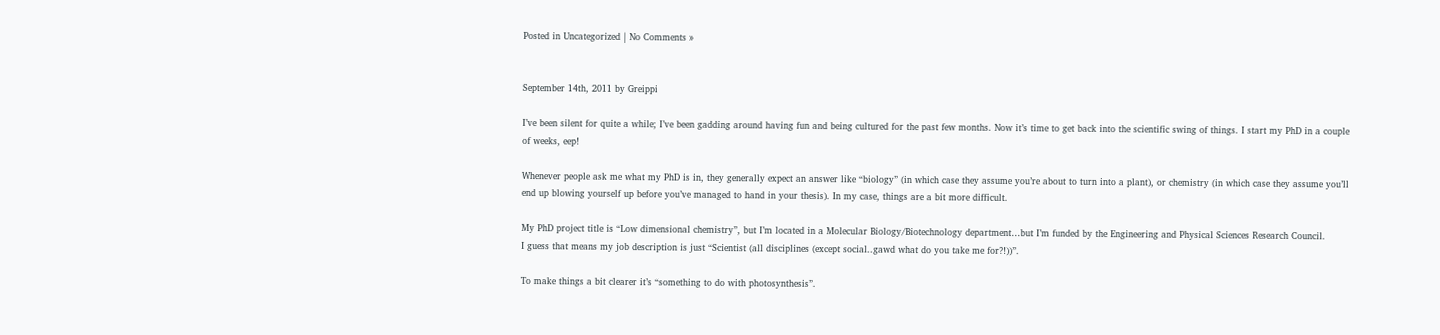Posted in Uncategorized | No Comments »


September 14th, 2011 by Greippi

I’ve been silent for quite a while; I’ve been gadding around having fun and being cultured for the past few months. Now it’s time to get back into the scientific swing of things. I start my PhD in a couple of weeks, eep!

Whenever people ask me what my PhD is in, they generally expect an answer like “biology” (in which case they assume you’re about to turn into a plant), or chemistry (in which case they assume you’ll end up blowing yourself up before you’ve managed to hand in your thesis). In my case, things are a bit more difficult.

My PhD project title is “Low dimensional chemistry”, but I’m located in a Molecular Biology/Biotechnology department…but I’m funded by the Engineering and Physical Sciences Research Council.
I guess that means my job description is just “Scientist (all disciplines (except social..gawd what do you take me for?!))”.

To make things a bit clearer it’s “something to do with photosynthesis”.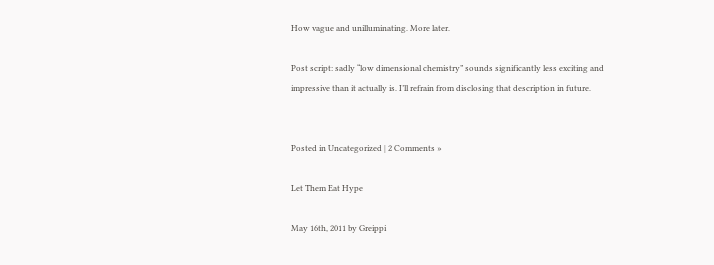How vague and unilluminating. More later.

Post script: sadly “low dimensional chemistry” sounds significantly less exciting and impressive than it actually is. I’ll refrain from disclosing that description in future.


Posted in Uncategorized | 2 Comments »

Let Them Eat Hype

May 16th, 2011 by Greippi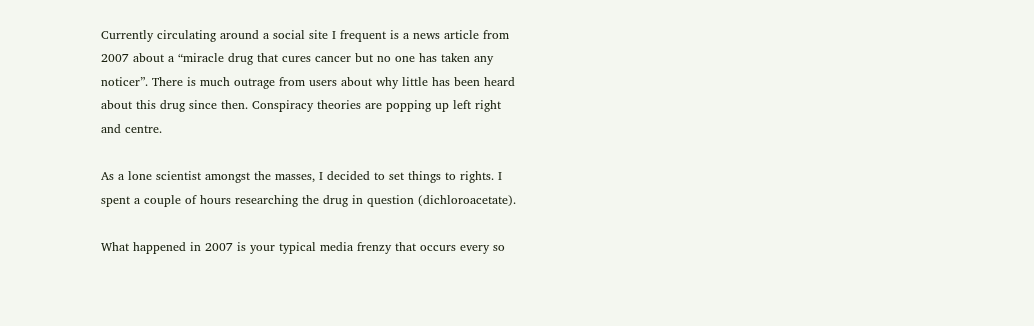Currently circulating around a social site I frequent is a news article from 2007 about a “miracle drug that cures cancer but no one has taken any noticer”. There is much outrage from users about why little has been heard about this drug since then. Conspiracy theories are popping up left right and centre.

As a lone scientist amongst the masses, I decided to set things to rights. I spent a couple of hours researching the drug in question (dichloroacetate).

What happened in 2007 is your typical media frenzy that occurs every so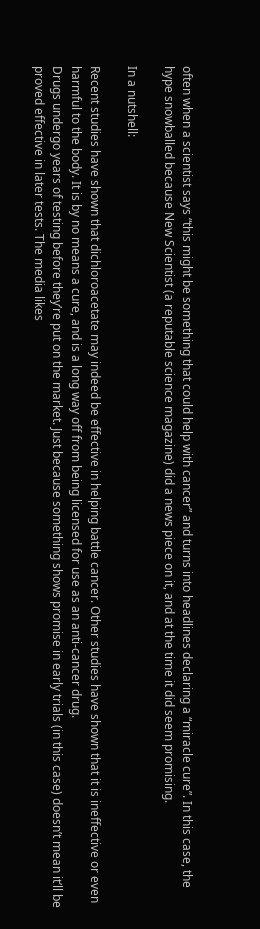often when a scientist says “this might be something that could help with cancer” and turns into headlines declaring a “miracle cure”. In this case, the hype snowballed because New Scientist (a reputable science magazine) did a news piece on it, and at the time it did seem promising.

In a nutshell:

Recent studies have shown that dichloroacetate may indeed be effective in helping battle cancer. Other studies have shown that it is ineffective or even harmful to the body. It is by no means a cure, and is a long way off from being licensed for use as an anti-cancer drug.
Drugs undergo years of testing before they’re put on the market. Just because something shows promise in early trials (in this case) doesn’t mean it’ll be proved effective in later tests. The media likes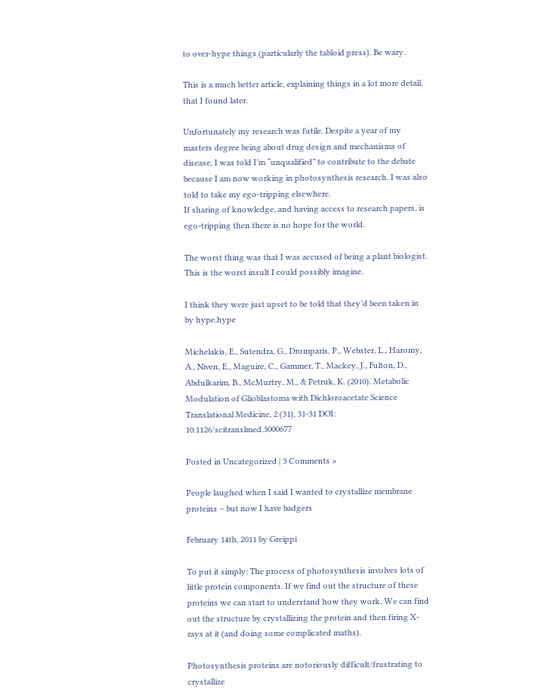to over-hype things (particularly the tabloid press). Be wary.

This is a much better article, explaining things in a lot more detail, that I found later.

Unfortunately my research was futile. Despite a year of my masters degree being about drug design and mechanisms of disease, I was told I’m “unqualified” to contribute to the debate because I am now working in photosynthesis research. I was also told to take my ego-tripping elsewhere.
If sharing of knowledge, and having access to research papers, is ego-tripping then there is no hope for the world.

The worst thing was that I was accused of being a plant biologist. This is the worst insult I could possibly imagine.

I think they were just upset to be told that they’d been taken in by hype.hype

Michelakis, E., Sutendra, G., Dromparis, P., Webster, L., Haromy, A., Niven, E., Maguire, C., Gammer, T., Mackey, J., Fulton, D., Abdulkarim, B., McMurtry, M., & Petruk, K. (2010). Metabolic Modulation of Glioblastoma with Dichloroacetate Science Translational Medicine, 2 (31), 31-31 DOI: 10.1126/scitranslmed.3000677

Posted in Uncategorized | 3 Comments »

People laughed when I said I wanted to crystallize membrane proteins – but now I have badgers

February 14th, 2011 by Greippi

To put it simply: The process of photosynthesis involves lots of little protein components. If we find out the structure of these proteins we can start to understand how they work. We can find out the structure by crystallizing the protein and then firing X-rays at it (and doing some complicated maths).

Photosynthesis proteins are notoriously difficult/frustrating to crystallize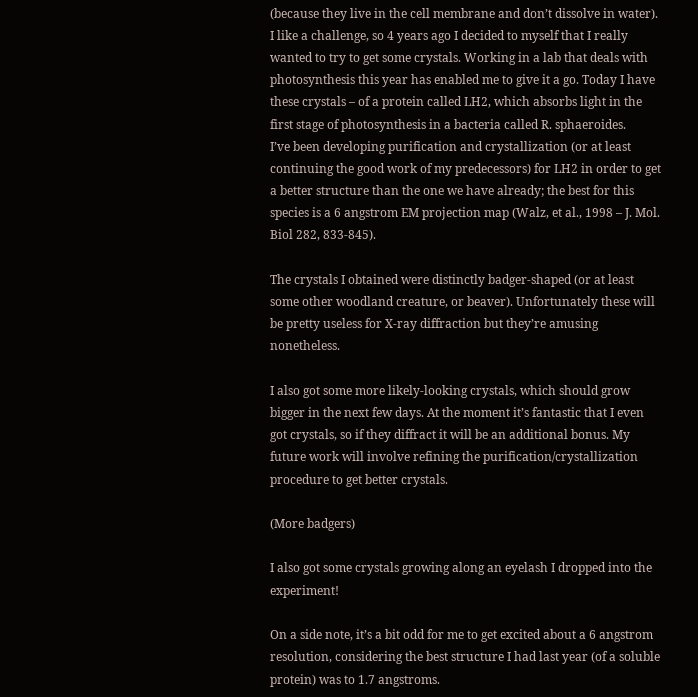(because they live in the cell membrane and don’t dissolve in water). I like a challenge, so 4 years ago I decided to myself that I really wanted to try to get some crystals. Working in a lab that deals with photosynthesis this year has enabled me to give it a go. Today I have these crystals – of a protein called LH2, which absorbs light in the first stage of photosynthesis in a bacteria called R. sphaeroides.
I’ve been developing purification and crystallization (or at least continuing the good work of my predecessors) for LH2 in order to get a better structure than the one we have already; the best for this species is a 6 angstrom EM projection map (Walz, et al., 1998 – J. Mol. Biol 282, 833-845).

The crystals I obtained were distinctly badger-shaped (or at least some other woodland creature, or beaver). Unfortunately these will be pretty useless for X-ray diffraction but they’re amusing nonetheless.

I also got some more likely-looking crystals, which should grow bigger in the next few days. At the moment it’s fantastic that I even got crystals, so if they diffract it will be an additional bonus. My future work will involve refining the purification/crystallization procedure to get better crystals.

(More badgers)

I also got some crystals growing along an eyelash I dropped into the experiment!

On a side note, it’s a bit odd for me to get excited about a 6 angstrom resolution, considering the best structure I had last year (of a soluble protein) was to 1.7 angstroms.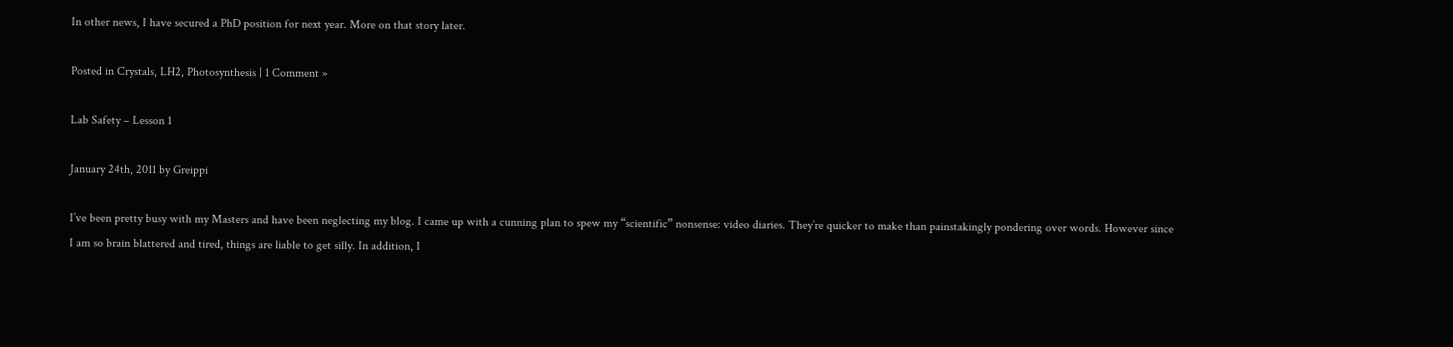In other news, I have secured a PhD position for next year. More on that story later.

Posted in Crystals, LH2, Photosynthesis | 1 Comment »

Lab Safety – Lesson 1

January 24th, 2011 by Greippi

I’ve been pretty busy with my Masters and have been neglecting my blog. I came up with a cunning plan to spew my “scientific” nonsense: video diaries. They’re quicker to make than painstakingly pondering over words. However since I am so brain blattered and tired, things are liable to get silly. In addition, I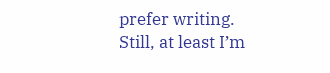prefer writing. Still, at least I’m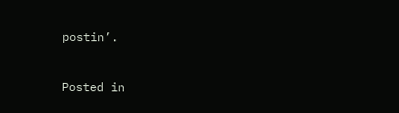postin’.


Posted in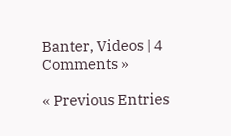Banter, Videos | 4 Comments »

« Previous Entries